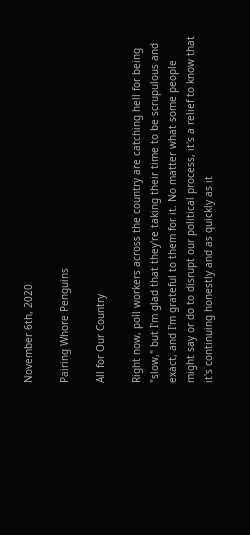November 6th, 2020

Pairing Whore Penguins

All for Our Country

Right now, poll workers across the country are catching hell for being "slow," but I'm glad that they're taking their time to be scrupulous and exact, and I'm grateful to them for it. No matter what some people might say or do to disrupt our political process, it's a relief to know that it's continuing honestly and as quickly as it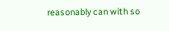reasonably can with so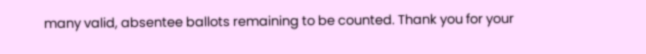many valid, absentee ballots remaining to be counted. Thank you for your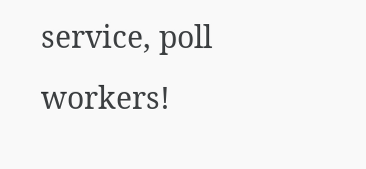service, poll workers!